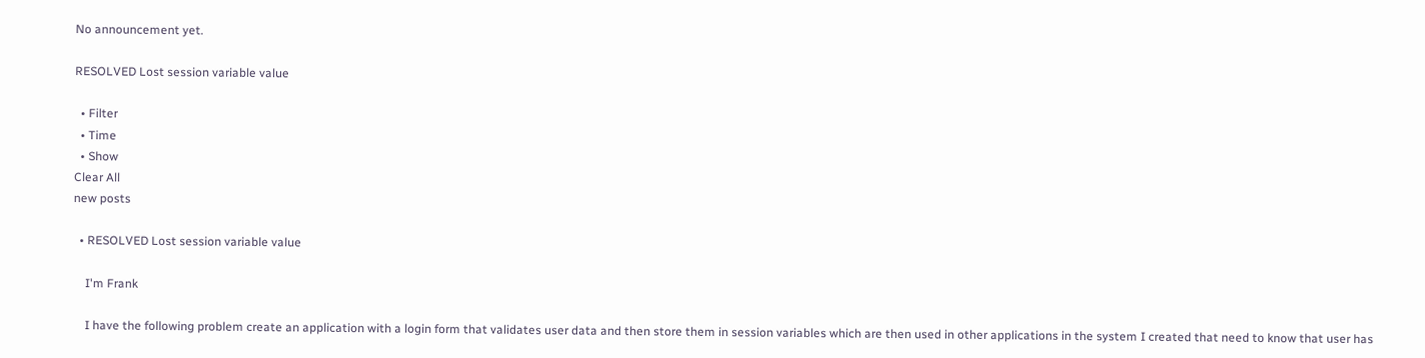No announcement yet.

RESOLVED Lost session variable value

  • Filter
  • Time
  • Show
Clear All
new posts

  • RESOLVED Lost session variable value

    I'm Frank

    I have the following problem create an application with a login form that validates user data and then store them in session variables which are then used in other applications in the system I created that need to know that user has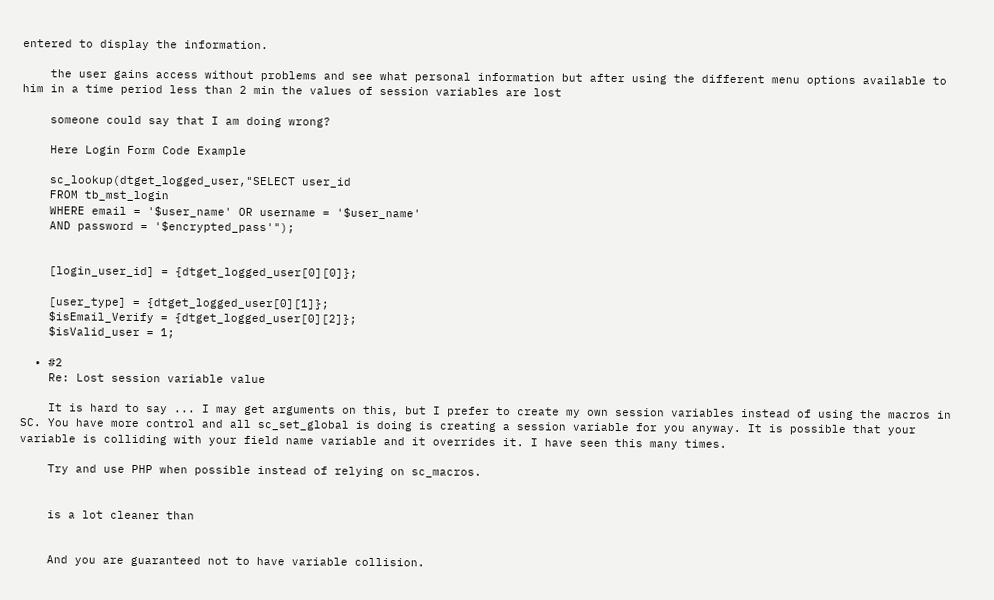entered to display the information.

    the user gains access without problems and see what personal information but after using the different menu options available to him in a time period less than 2 min the values of session variables are lost

    someone could say that I am doing wrong?

    Here Login Form Code Example

    sc_lookup(dtget_logged_user,"SELECT user_id
    FROM tb_mst_login
    WHERE email = '$user_name' OR username = '$user_name'
    AND password = '$encrypted_pass'");


    [login_user_id] = {dtget_logged_user[0][0]};

    [user_type] = {dtget_logged_user[0][1]};
    $isEmail_Verify = {dtget_logged_user[0][2]};
    $isValid_user = 1;

  • #2
    Re: Lost session variable value

    It is hard to say ... I may get arguments on this, but I prefer to create my own session variables instead of using the macros in SC. You have more control and all sc_set_global is doing is creating a session variable for you anyway. It is possible that your variable is colliding with your field name variable and it overrides it. I have seen this many times.

    Try and use PHP when possible instead of relying on sc_macros.


    is a lot cleaner than


    And you are guaranteed not to have variable collision.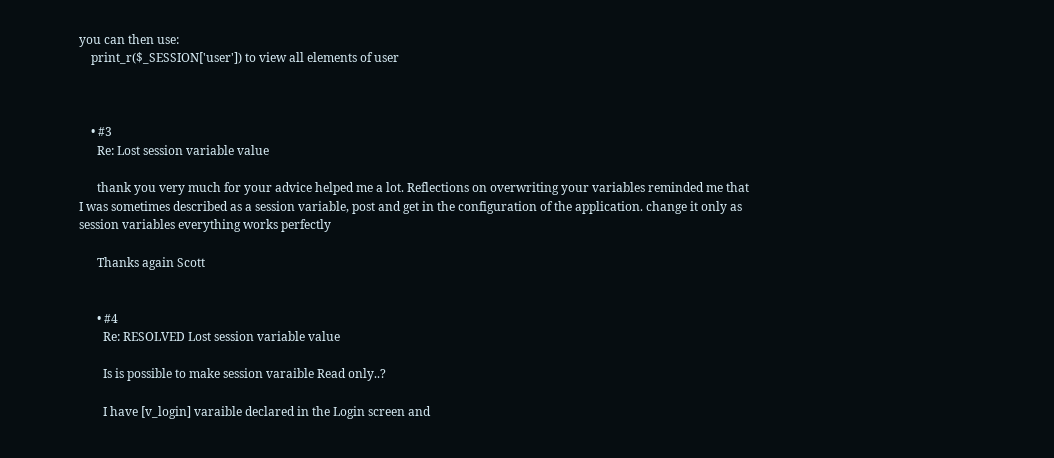you can then use:
    print_r($_SESSION['user']) to view all elements of user



    • #3
      Re: Lost session variable value

      thank you very much for your advice helped me a lot. Reflections on overwriting your variables reminded me that I was sometimes described as a session variable, post and get in the configuration of the application. change it only as session variables everything works perfectly

      Thanks again Scott


      • #4
        Re: RESOLVED Lost session variable value

        Is is possible to make session varaible Read only..?

        I have [v_login] varaible declared in the Login screen and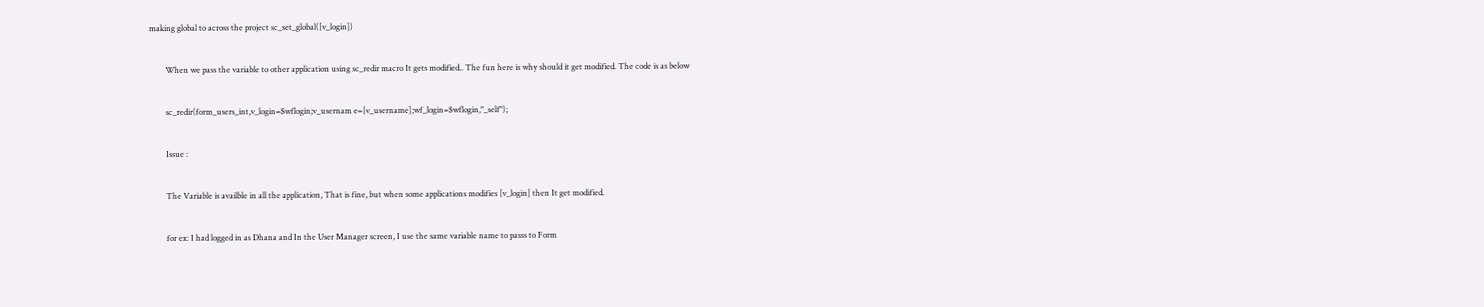making global to across the project sc_set_global([v_login])

        When we pass the variable to other application using sc_redir macro It gets modified.. The fun here is why should it get modified. The code is as below

        sc_redir(form_users_int,v_login=$wflogin;v_usernam e=[v_username];wf_login=$wflogin,"_self");

        Issue :

        The Variable is availble in all the application, That is fine, but when some applications modifies [v_login] then It get modified.

        for ex: I had logged in as Dhana and In the User Manager screen, I use the same variable name to passs to Form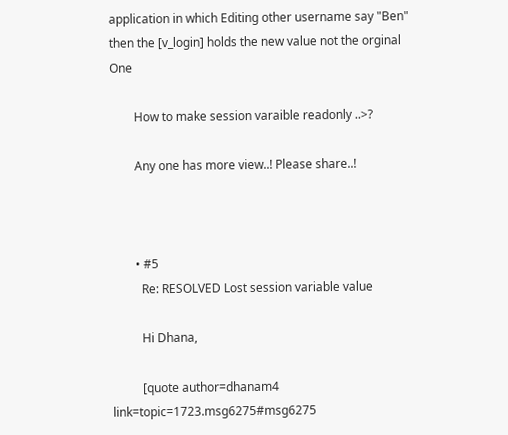application in which Editing other username say "Ben" then the [v_login] holds the new value not the orginal One

        How to make session varaible readonly ..>?

        Any one has more view..! Please share..!



        • #5
          Re: RESOLVED Lost session variable value

          Hi Dhana,

          [quote author=dhanam4 link=topic=1723.msg6275#msg6275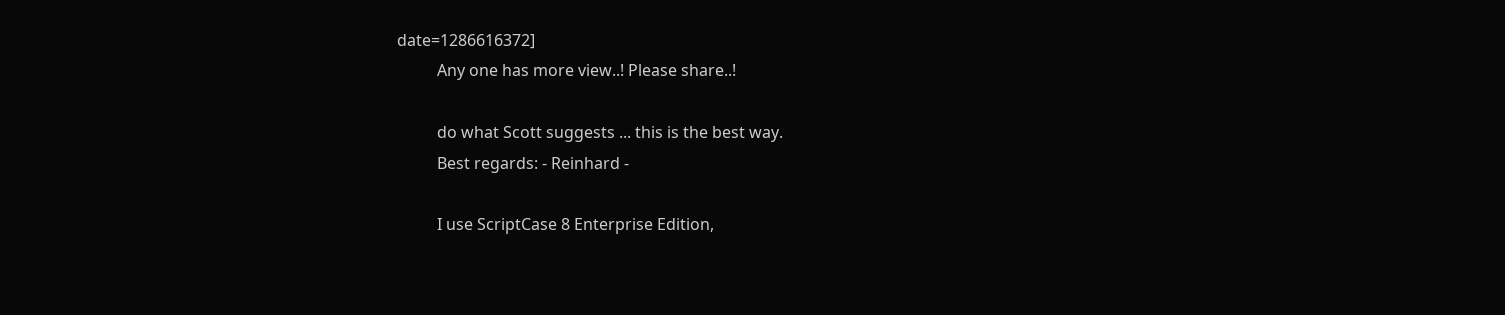date=1286616372]
          Any one has more view..! Please share..!

          do what Scott suggests ... this is the best way.
          Best regards: - Reinhard -

          I use ScriptCase 8 Enterprise Edition,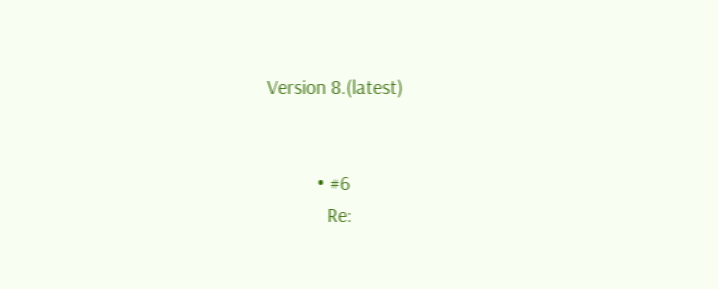Version 8.(latest)


          • #6
            Re: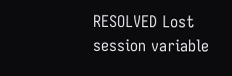RESOLVED Lost session variable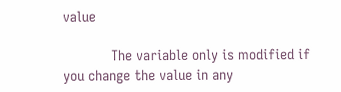value

            The variable only is modified if you change the value in any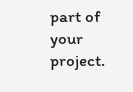part of your project.